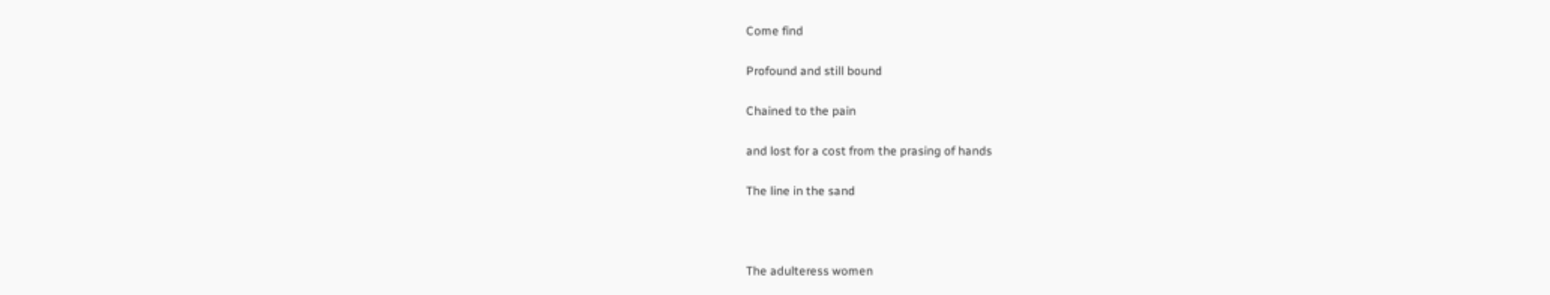Come find

Profound and still bound

Chained to the pain

and lost for a cost from the prasing of hands

The line in the sand



The adulteress women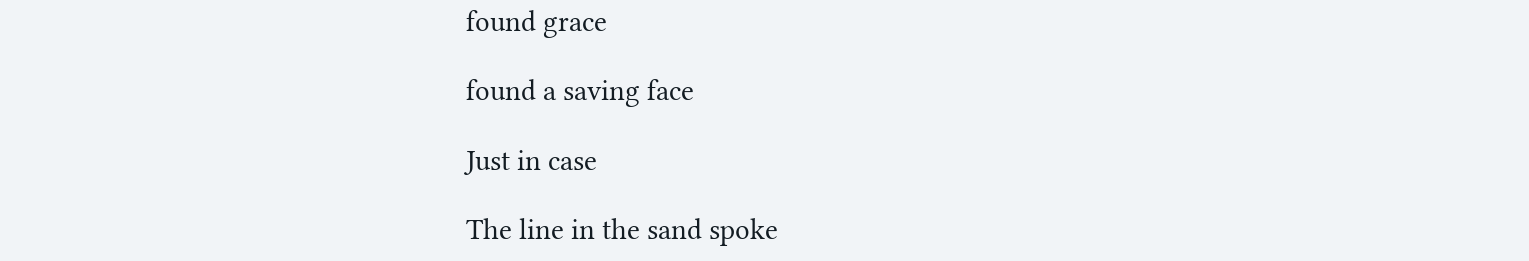found grace

found a saving face

Just in case

The line in the sand spoke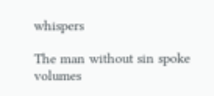whispers

The man without sin spoke volumes